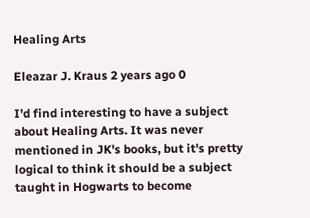Healing Arts

Eleazar J. Kraus 2 years ago 0

I'd find interesting to have a subject about Healing Arts. It was never mentioned in JK's books, but it's pretty logical to think it should be a subject taught in Hogwarts to become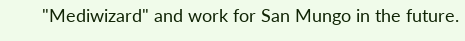"Mediwizard" and work for San Mungo in the future.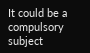It could be a compulsory subject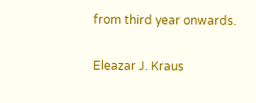from third year onwards.

Eleazar J. Kraus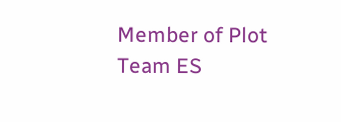Member of Plot Team ES